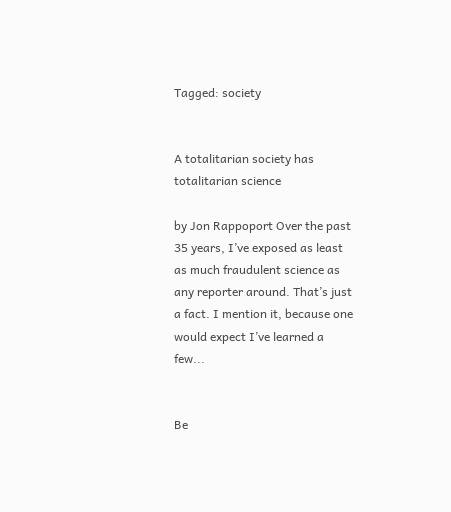Tagged: society


A totalitarian society has totalitarian science

by Jon Rappoport Over the past 35 years, I’ve exposed as least as much fraudulent science as any reporter around. That’s just a fact. I mention it, because one would expect I’ve learned a few...


Be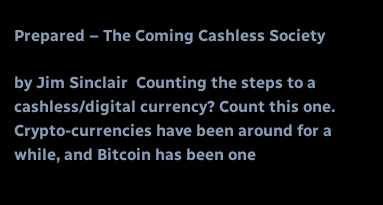Prepared – The Coming Cashless Society

by Jim Sinclair  Counting the steps to a cashless/digital currency? Count this one. Crypto-currencies have been around for a while, and Bitcoin has been one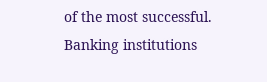of the most successful. Banking institutions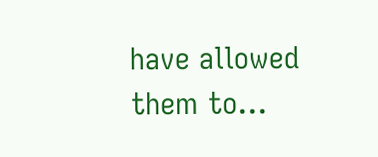have allowed them to...